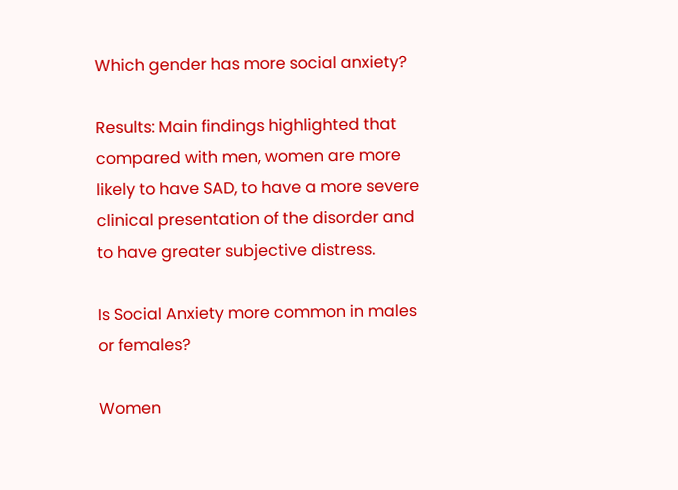Which gender has more social anxiety?

Results: Main findings highlighted that compared with men, women are more likely to have SAD, to have a more severe clinical presentation of the disorder and to have greater subjective distress.

Is Social Anxiety more common in males or females?

Women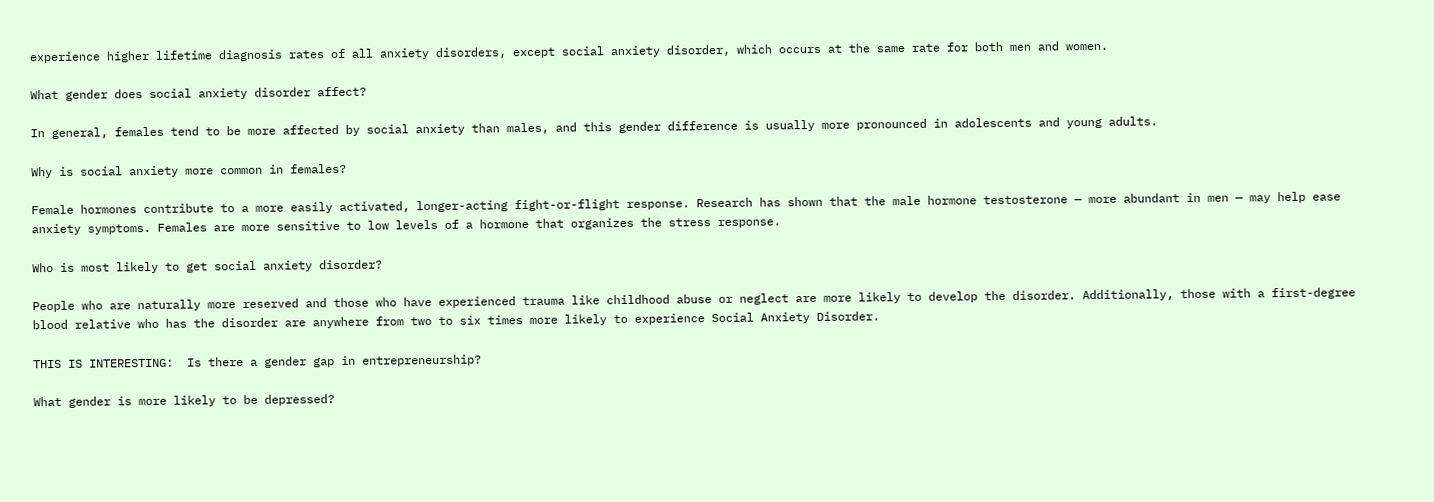experience higher lifetime diagnosis rates of all anxiety disorders, except social anxiety disorder, which occurs at the same rate for both men and women.

What gender does social anxiety disorder affect?

In general, females tend to be more affected by social anxiety than males, and this gender difference is usually more pronounced in adolescents and young adults.

Why is social anxiety more common in females?

Female hormones contribute to a more easily activated, longer-acting fight-or-flight response. Research has shown that the male hormone testosterone — more abundant in men — may help ease anxiety symptoms. Females are more sensitive to low levels of a hormone that organizes the stress response.

Who is most likely to get social anxiety disorder?

People who are naturally more reserved and those who have experienced trauma like childhood abuse or neglect are more likely to develop the disorder. Additionally, those with a first-degree blood relative who has the disorder are anywhere from two to six times more likely to experience Social Anxiety Disorder.

THIS IS INTERESTING:  Is there a gender gap in entrepreneurship?

What gender is more likely to be depressed?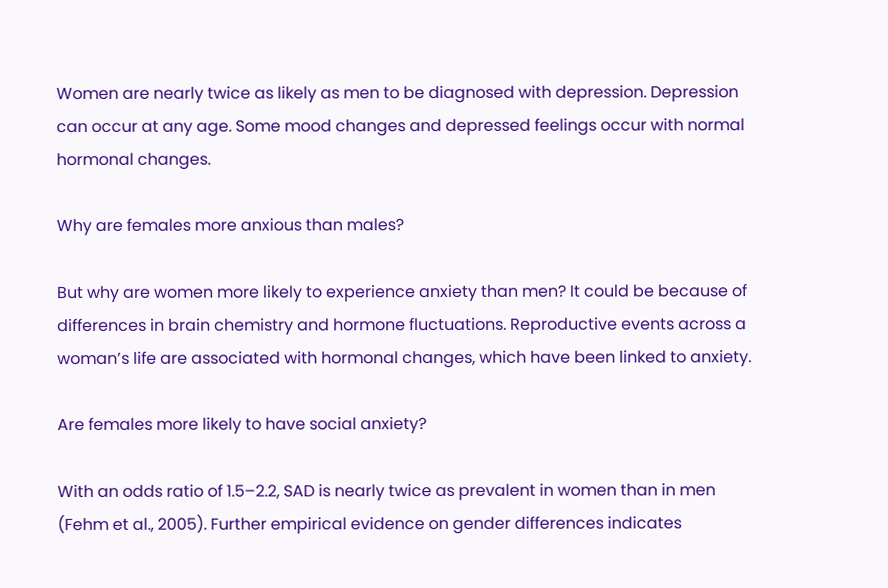Women are nearly twice as likely as men to be diagnosed with depression. Depression can occur at any age. Some mood changes and depressed feelings occur with normal hormonal changes.

Why are females more anxious than males?

But why are women more likely to experience anxiety than men? It could be because of differences in brain chemistry and hormone fluctuations. Reproductive events across a woman’s life are associated with hormonal changes, which have been linked to anxiety.

Are females more likely to have social anxiety?

With an odds ratio of 1.5–2.2, SAD is nearly twice as prevalent in women than in men (Fehm et al., 2005). Further empirical evidence on gender differences indicates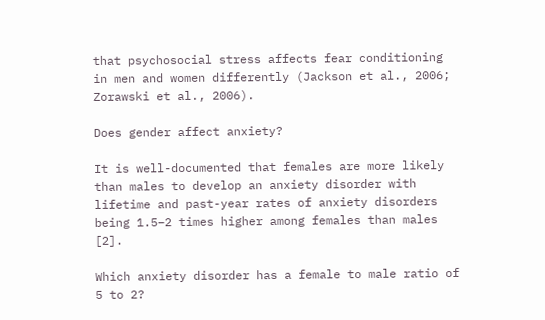that psychosocial stress affects fear conditioning in men and women differently (Jackson et al., 2006; Zorawski et al., 2006).

Does gender affect anxiety?

It is well-documented that females are more likely than males to develop an anxiety disorder with lifetime and past-year rates of anxiety disorders being 1.5–2 times higher among females than males [2].

Which anxiety disorder has a female to male ratio of 5 to 2?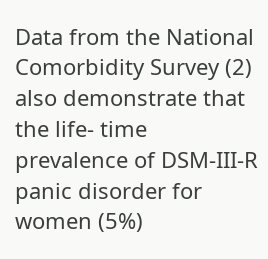Data from the National Comorbidity Survey (2) also demonstrate that the life- time prevalence of DSM-III-R panic disorder for women (5%)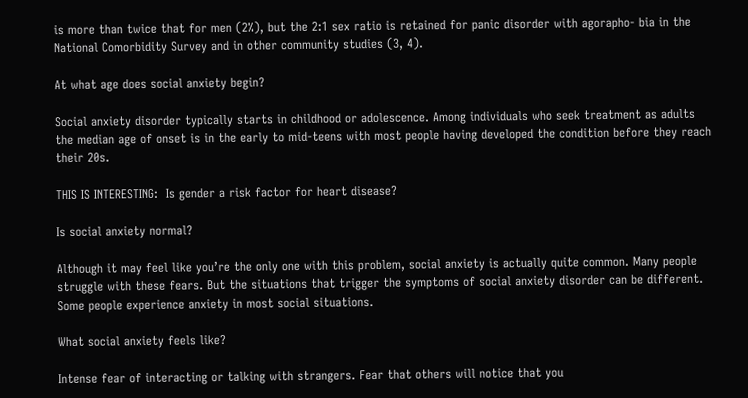is more than twice that for men (2%), but the 2:1 sex ratio is retained for panic disorder with agorapho- bia in the National Comorbidity Survey and in other community studies (3, 4).

At what age does social anxiety begin?

Social anxiety disorder typically starts in childhood or adolescence. Among individuals who seek treatment as adults the median age of onset is in the early to mid-teens with most people having developed the condition before they reach their 20s.

THIS IS INTERESTING:  Is gender a risk factor for heart disease?

Is social anxiety normal?

Although it may feel like you’re the only one with this problem, social anxiety is actually quite common. Many people struggle with these fears. But the situations that trigger the symptoms of social anxiety disorder can be different. Some people experience anxiety in most social situations.

What social anxiety feels like?

Intense fear of interacting or talking with strangers. Fear that others will notice that you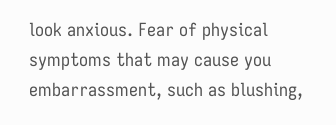look anxious. Fear of physical symptoms that may cause you embarrassment, such as blushing,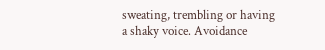sweating, trembling or having a shaky voice. Avoidance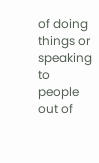of doing things or speaking to people out of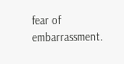fear of embarrassment.